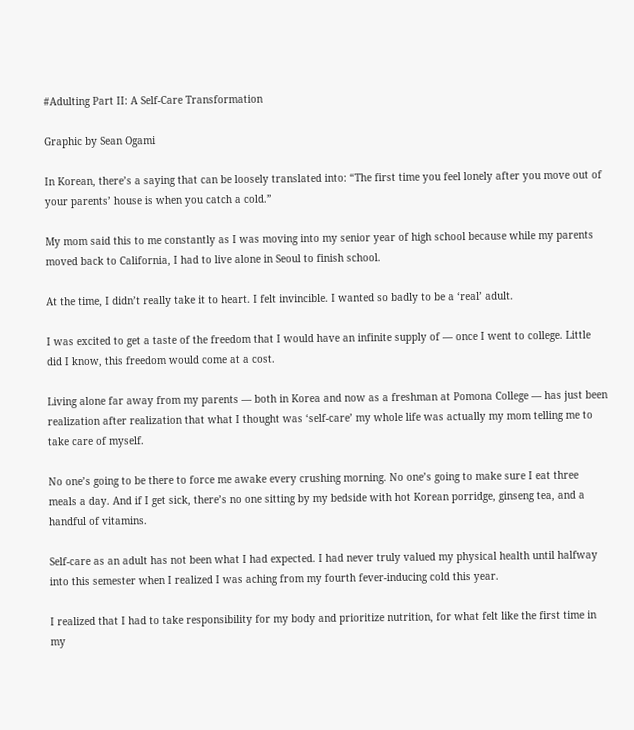#Adulting Part II: A Self-Care Transformation

Graphic by Sean Ogami

In Korean, there’s a saying that can be loosely translated into: “The first time you feel lonely after you move out of your parents’ house is when you catch a cold.”

My mom said this to me constantly as I was moving into my senior year of high school because while my parents moved back to California, I had to live alone in Seoul to finish school.

At the time, I didn’t really take it to heart. I felt invincible. I wanted so badly to be a ‘real’ adult.

I was excited to get a taste of the freedom that I would have an infinite supply of — once I went to college. Little did I know, this freedom would come at a cost.

Living alone far away from my parents — both in Korea and now as a freshman at Pomona College — has just been realization after realization that what I thought was ‘self-care’ my whole life was actually my mom telling me to take care of myself.

No one’s going to be there to force me awake every crushing morning. No one’s going to make sure I eat three meals a day. And if I get sick, there’s no one sitting by my bedside with hot Korean porridge, ginseng tea, and a handful of vitamins.

Self-care as an adult has not been what I had expected. I had never truly valued my physical health until halfway into this semester when I realized I was aching from my fourth fever-inducing cold this year.

I realized that I had to take responsibility for my body and prioritize nutrition, for what felt like the first time in my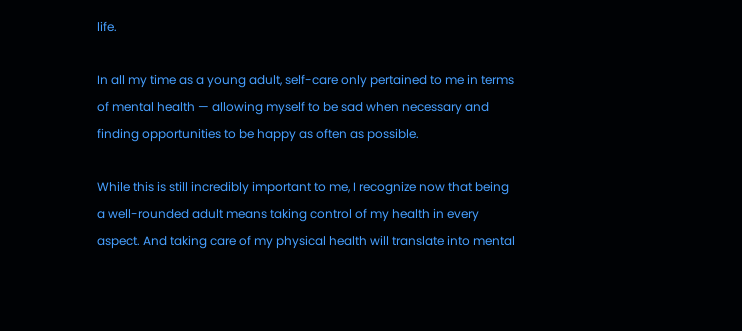life.

In all my time as a young adult, self-care only pertained to me in terms of mental health — allowing myself to be sad when necessary and finding opportunities to be happy as often as possible.

While this is still incredibly important to me, I recognize now that being a well-rounded adult means taking control of my health in every aspect. And taking care of my physical health will translate into mental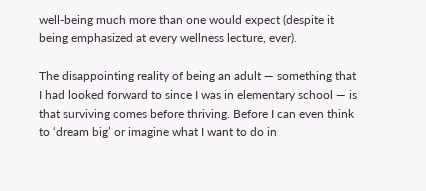well-being much more than one would expect (despite it being emphasized at every wellness lecture, ever).

The disappointing reality of being an adult — something that I had looked forward to since I was in elementary school — is that surviving comes before thriving. Before I can even think to ‘dream big’ or imagine what I want to do in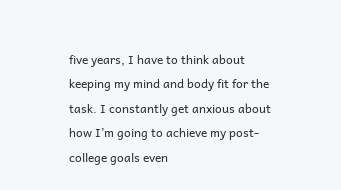five years, I have to think about keeping my mind and body fit for the task. I constantly get anxious about how I’m going to achieve my post-college goals even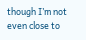though I’m not even close to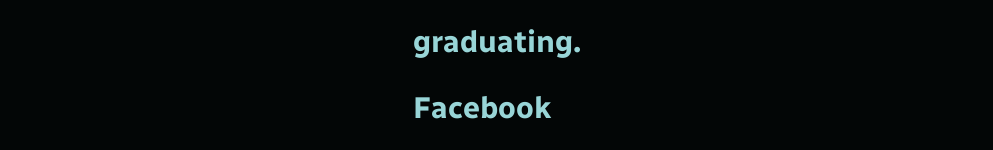graduating.

Facebook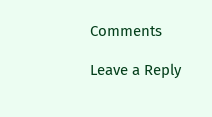Comments

Leave a Reply